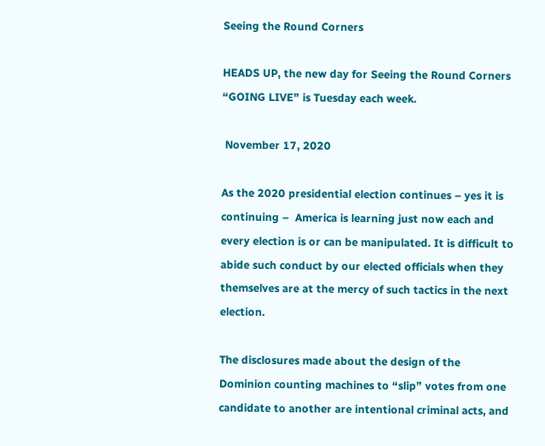Seeing the Round Corners

HEADS UP, the new day for Seeing the Round Corners “GOING LIVE” is Tuesday each week.

 November 17, 2020

As the 2020 presidential election continues – yes it is continuing –  America is learning just now each and every election is or can be manipulated. It is difficult to abide such conduct by our elected officials when they themselves are at the mercy of such tactics in the next election.

The disclosures made about the design of the Dominion counting machines to “slip” votes from one candidate to another are intentional criminal acts, and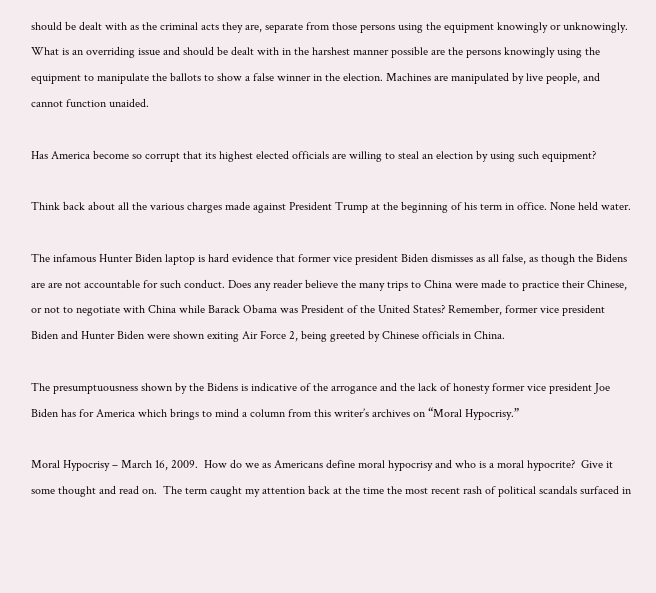should be dealt with as the criminal acts they are, separate from those persons using the equipment knowingly or unknowingly. What is an overriding issue and should be dealt with in the harshest manner possible are the persons knowingly using the equipment to manipulate the ballots to show a false winner in the election. Machines are manipulated by live people, and cannot function unaided.

Has America become so corrupt that its highest elected officials are willing to steal an election by using such equipment?

Think back about all the various charges made against President Trump at the beginning of his term in office. None held water.

The infamous Hunter Biden laptop is hard evidence that former vice president Biden dismisses as all false, as though the Bidens are are not accountable for such conduct. Does any reader believe the many trips to China were made to practice their Chinese, or not to negotiate with China while Barack Obama was President of the United States? Remember, former vice president Biden and Hunter Biden were shown exiting Air Force 2, being greeted by Chinese officials in China.

The presumptuousness shown by the Bidens is indicative of the arrogance and the lack of honesty former vice president Joe Biden has for America which brings to mind a column from this writer’s archives on “Moral Hypocrisy.”

Moral Hypocrisy – March 16, 2009.  How do we as Americans define moral hypocrisy and who is a moral hypocrite?  Give it some thought and read on.  The term caught my attention back at the time the most recent rash of political scandals surfaced in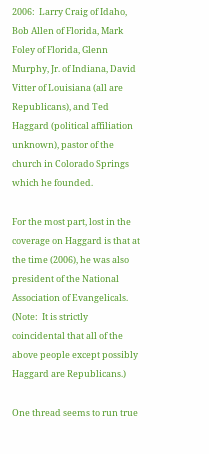2006:  Larry Craig of Idaho, Bob Allen of Florida, Mark Foley of Florida, Glenn Murphy, Jr. of Indiana, David Vitter of Louisiana (all are Republicans), and Ted Haggard (political affiliation unknown), pastor of the church in Colorado Springs which he founded.

For the most part, lost in the coverage on Haggard is that at the time (2006), he was also president of the National Association of Evangelicals.  (Note:  It is strictly coincidental that all of the above people except possibly Haggard are Republicans.)

One thread seems to run true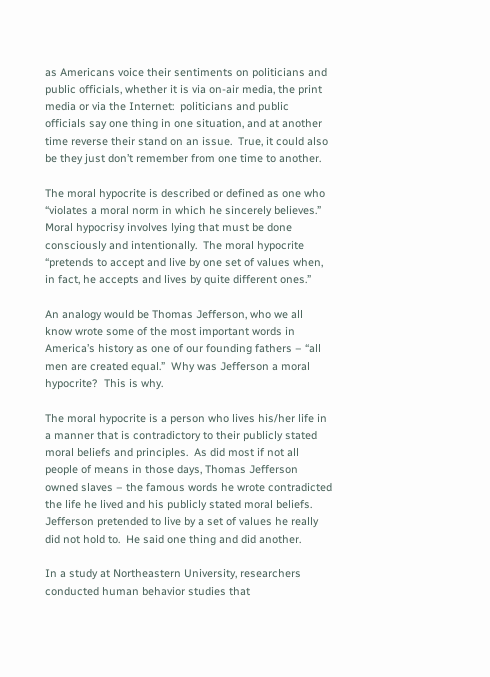as Americans voice their sentiments on politicians and public officials, whether it is via on-air media, the print media or via the Internet:  politicians and public officials say one thing in one situation, and at another time reverse their stand on an issue.  True, it could also be they just don’t remember from one time to another.

The moral hypocrite is described or defined as one who “violates a moral norm in which he sincerely believes.”  Moral hypocrisy involves lying that must be done consciously and intentionally.  The moral hypocrite “pretends to accept and live by one set of values when, in fact, he accepts and lives by quite different ones.”

An analogy would be Thomas Jefferson, who we all know wrote some of the most important words in America’s history as one of our founding fathers – “all men are created equal.”  Why was Jefferson a moral hypocrite?  This is why.

The moral hypocrite is a person who lives his/her life in a manner that is contradictory to their publicly stated moral beliefs and principles.  As did most if not all people of means in those days, Thomas Jefferson owned slaves – the famous words he wrote contradicted the life he lived and his publicly stated moral beliefs.  Jefferson pretended to live by a set of values he really did not hold to.  He said one thing and did another.

In a study at Northeastern University, researchers conducted human behavior studies that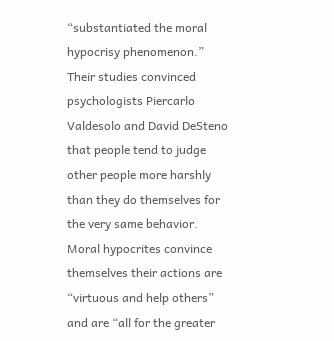“substantiated the moral hypocrisy phenomenon.”  Their studies convinced psychologists Piercarlo Valdesolo and David DeSteno that people tend to judge other people more harshly than they do themselves for the very same behavior.  Moral hypocrites convince themselves their actions are “virtuous and help others” and are “all for the greater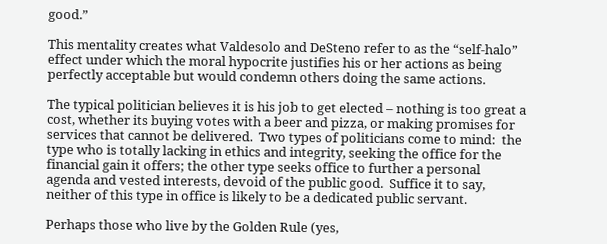good.”

This mentality creates what Valdesolo and DeSteno refer to as the “self-halo” effect under which the moral hypocrite justifies his or her actions as being perfectly acceptable but would condemn others doing the same actions.

The typical politician believes it is his job to get elected – nothing is too great a cost, whether its buying votes with a beer and pizza, or making promises for services that cannot be delivered.  Two types of politicians come to mind:  the type who is totally lacking in ethics and integrity, seeking the office for the financial gain it offers; the other type seeks office to further a personal agenda and vested interests, devoid of the public good.  Suffice it to say, neither of this type in office is likely to be a dedicated public servant.

Perhaps those who live by the Golden Rule (yes,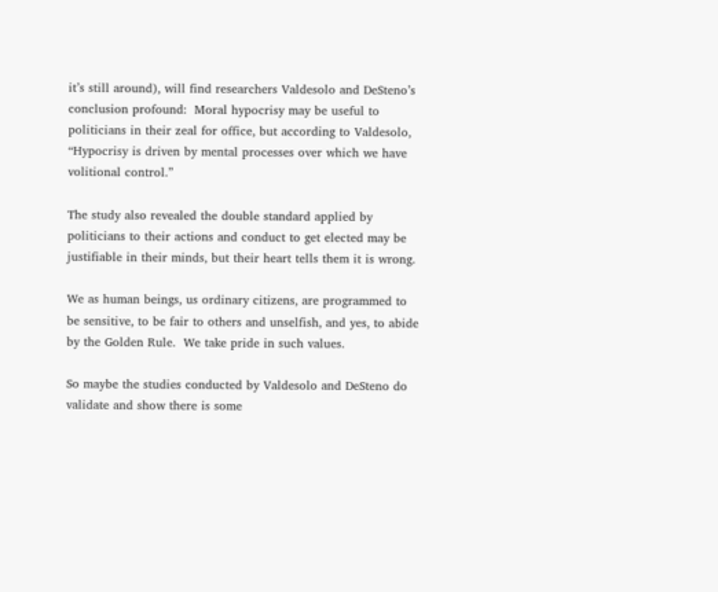it’s still around), will find researchers Valdesolo and DeSteno’s conclusion profound:  Moral hypocrisy may be useful to politicians in their zeal for office, but according to Valdesolo, “Hypocrisy is driven by mental processes over which we have volitional control.”

The study also revealed the double standard applied by politicians to their actions and conduct to get elected may be justifiable in their minds, but their heart tells them it is wrong.

We as human beings, us ordinary citizens, are programmed to be sensitive, to be fair to others and unselfish, and yes, to abide by the Golden Rule.  We take pride in such values.

So maybe the studies conducted by Valdesolo and DeSteno do validate and show there is some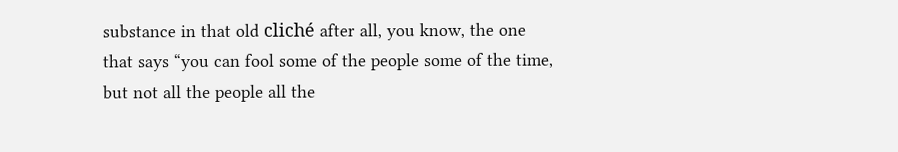substance in that old cliché after all, you know, the one that says “you can fool some of the people some of the time, but not all the people all the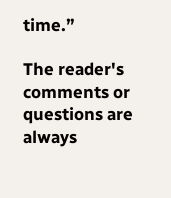time.”

The reader's comments or questions are always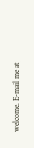welcome. E-mail me at